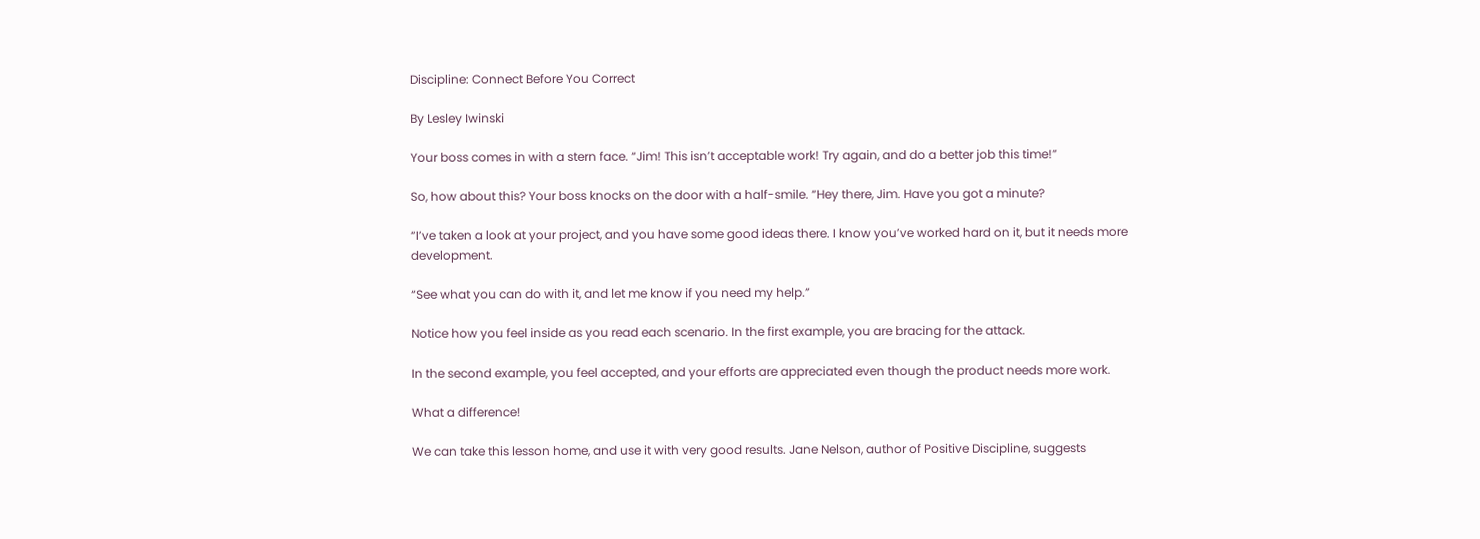Discipline: Connect Before You Correct

By Lesley Iwinski

Your boss comes in with a stern face. “Jim! This isn’t acceptable work! Try again, and do a better job this time!”

So, how about this? Your boss knocks on the door with a half-smile. “Hey there, Jim. Have you got a minute?

“I’ve taken a look at your project, and you have some good ideas there. I know you’ve worked hard on it, but it needs more development.

“See what you can do with it, and let me know if you need my help.”

Notice how you feel inside as you read each scenario. In the first example, you are bracing for the attack.

In the second example, you feel accepted, and your efforts are appreciated even though the product needs more work.

What a difference!

We can take this lesson home, and use it with very good results. Jane Nelson, author of Positive Discipline, suggests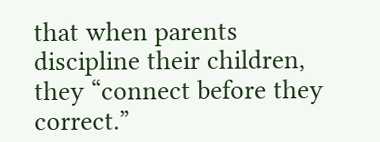that when parents discipline their children, they “connect before they correct.”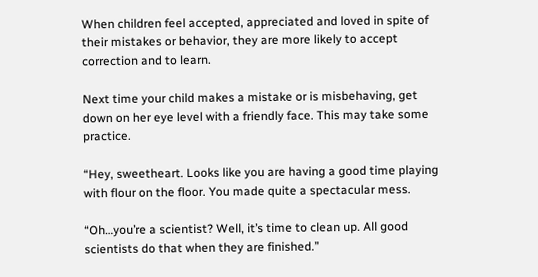When children feel accepted, appreciated and loved in spite of their mistakes or behavior, they are more likely to accept correction and to learn.

Next time your child makes a mistake or is misbehaving, get down on her eye level with a friendly face. This may take some practice.

“Hey, sweetheart. Looks like you are having a good time playing with flour on the floor. You made quite a spectacular mess.

“Oh…you’re a scientist? Well, it’s time to clean up. All good scientists do that when they are finished.”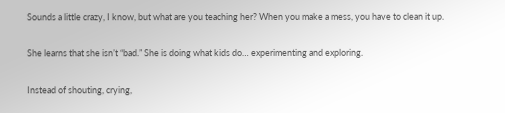Sounds a little crazy, I know, but what are you teaching her? When you make a mess, you have to clean it up.

She learns that she isn’t “bad.” She is doing what kids do… experimenting and exploring.

Instead of shouting, crying,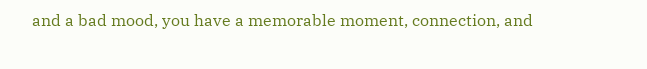and a bad mood, you have a memorable moment, connection, and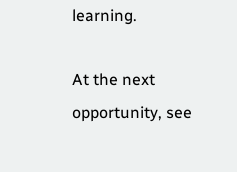learning.

At the next opportunity, see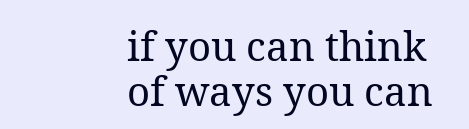if you can think of ways you can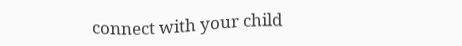connect with your child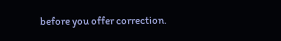before you offer correction.